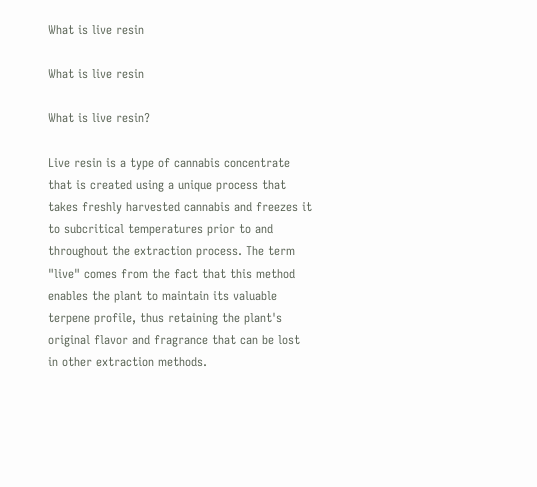What is live resin

What is live resin

What is live resin?

Live resin is a type of cannabis concentrate that is created using a unique process that takes freshly harvested cannabis and freezes it to subcritical temperatures prior to and throughout the extraction process. The term "live" comes from the fact that this method enables the plant to maintain its valuable terpene profile, thus retaining the plant's original flavor and fragrance that can be lost in other extraction methods.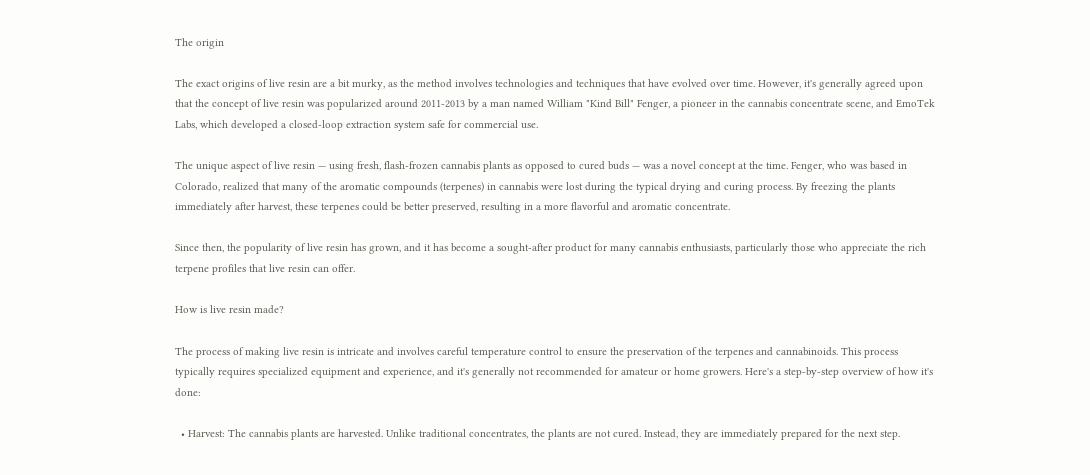The origin

The exact origins of live resin are a bit murky, as the method involves technologies and techniques that have evolved over time. However, it's generally agreed upon that the concept of live resin was popularized around 2011-2013 by a man named William "Kind Bill" Fenger, a pioneer in the cannabis concentrate scene, and EmoTek Labs, which developed a closed-loop extraction system safe for commercial use.

The unique aspect of live resin — using fresh, flash-frozen cannabis plants as opposed to cured buds — was a novel concept at the time. Fenger, who was based in Colorado, realized that many of the aromatic compounds (terpenes) in cannabis were lost during the typical drying and curing process. By freezing the plants immediately after harvest, these terpenes could be better preserved, resulting in a more flavorful and aromatic concentrate.

Since then, the popularity of live resin has grown, and it has become a sought-after product for many cannabis enthusiasts, particularly those who appreciate the rich terpene profiles that live resin can offer.

How is live resin made?

The process of making live resin is intricate and involves careful temperature control to ensure the preservation of the terpenes and cannabinoids. This process typically requires specialized equipment and experience, and it's generally not recommended for amateur or home growers. Here's a step-by-step overview of how it's done:

  • Harvest: The cannabis plants are harvested. Unlike traditional concentrates, the plants are not cured. Instead, they are immediately prepared for the next step.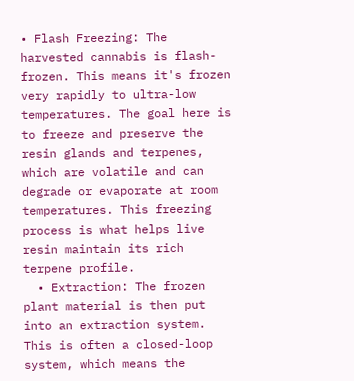• Flash Freezing: The harvested cannabis is flash-frozen. This means it's frozen very rapidly to ultra-low temperatures. The goal here is to freeze and preserve the resin glands and terpenes, which are volatile and can degrade or evaporate at room temperatures. This freezing process is what helps live resin maintain its rich terpene profile.
  • Extraction: The frozen plant material is then put into an extraction system. This is often a closed-loop system, which means the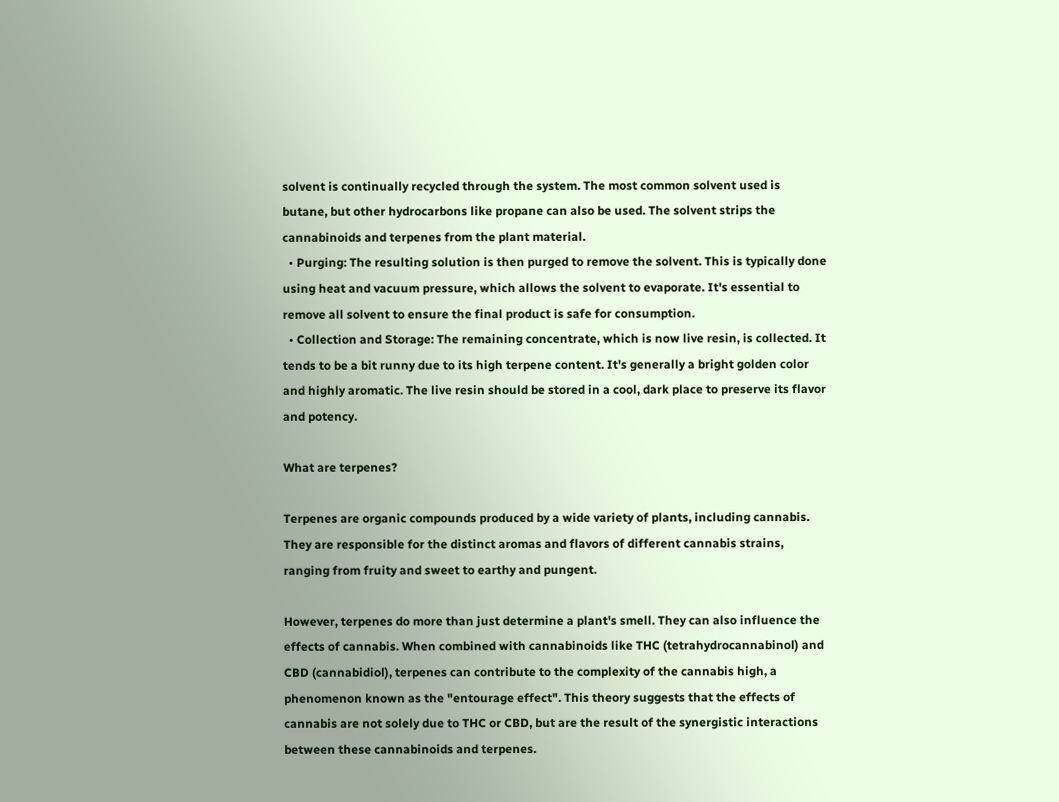solvent is continually recycled through the system. The most common solvent used is butane, but other hydrocarbons like propane can also be used. The solvent strips the cannabinoids and terpenes from the plant material.
  • Purging: The resulting solution is then purged to remove the solvent. This is typically done using heat and vacuum pressure, which allows the solvent to evaporate. It's essential to remove all solvent to ensure the final product is safe for consumption.
  • Collection and Storage: The remaining concentrate, which is now live resin, is collected. It tends to be a bit runny due to its high terpene content. It's generally a bright golden color and highly aromatic. The live resin should be stored in a cool, dark place to preserve its flavor and potency.

What are terpenes?

Terpenes are organic compounds produced by a wide variety of plants, including cannabis. They are responsible for the distinct aromas and flavors of different cannabis strains, ranging from fruity and sweet to earthy and pungent.

However, terpenes do more than just determine a plant's smell. They can also influence the effects of cannabis. When combined with cannabinoids like THC (tetrahydrocannabinol) and CBD (cannabidiol), terpenes can contribute to the complexity of the cannabis high, a phenomenon known as the "entourage effect". This theory suggests that the effects of cannabis are not solely due to THC or CBD, but are the result of the synergistic interactions between these cannabinoids and terpenes.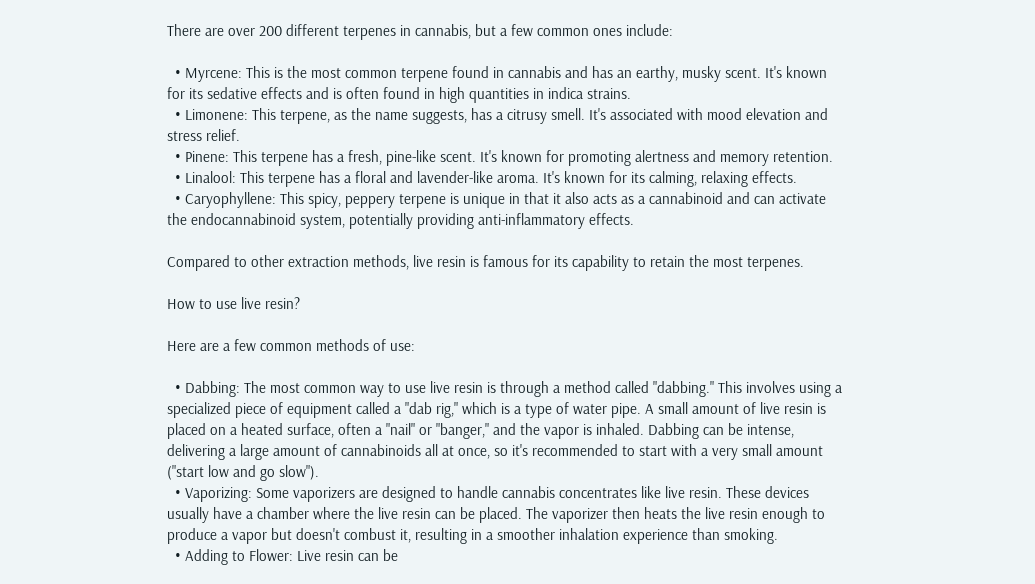There are over 200 different terpenes in cannabis, but a few common ones include:

  • Myrcene: This is the most common terpene found in cannabis and has an earthy, musky scent. It's known for its sedative effects and is often found in high quantities in indica strains.
  • Limonene: This terpene, as the name suggests, has a citrusy smell. It's associated with mood elevation and stress relief.
  • Pinene: This terpene has a fresh, pine-like scent. It's known for promoting alertness and memory retention.
  • Linalool: This terpene has a floral and lavender-like aroma. It's known for its calming, relaxing effects.
  • Caryophyllene: This spicy, peppery terpene is unique in that it also acts as a cannabinoid and can activate the endocannabinoid system, potentially providing anti-inflammatory effects.

Compared to other extraction methods, live resin is famous for its capability to retain the most terpenes.

How to use live resin?

Here are a few common methods of use:

  • Dabbing: The most common way to use live resin is through a method called "dabbing." This involves using a specialized piece of equipment called a "dab rig," which is a type of water pipe. A small amount of live resin is placed on a heated surface, often a "nail" or "banger," and the vapor is inhaled. Dabbing can be intense, delivering a large amount of cannabinoids all at once, so it's recommended to start with a very small amount ("start low and go slow").
  • Vaporizing: Some vaporizers are designed to handle cannabis concentrates like live resin. These devices usually have a chamber where the live resin can be placed. The vaporizer then heats the live resin enough to produce a vapor but doesn't combust it, resulting in a smoother inhalation experience than smoking.
  • Adding to Flower: Live resin can be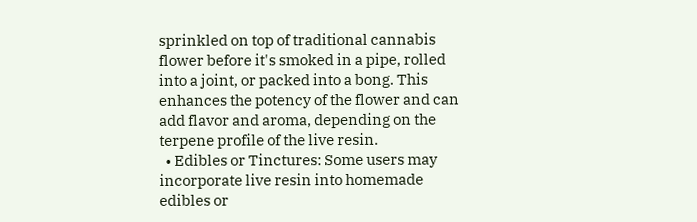sprinkled on top of traditional cannabis flower before it's smoked in a pipe, rolled into a joint, or packed into a bong. This enhances the potency of the flower and can add flavor and aroma, depending on the terpene profile of the live resin.
  • Edibles or Tinctures: Some users may incorporate live resin into homemade edibles or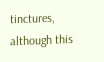tinctures, although this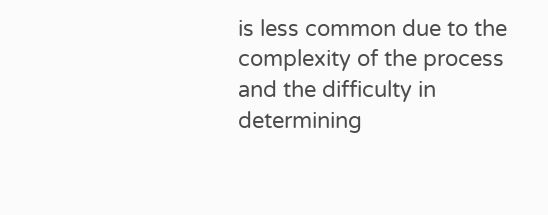is less common due to the complexity of the process and the difficulty in determining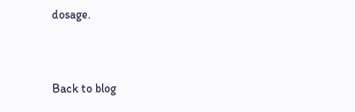dosage.


Back to blog